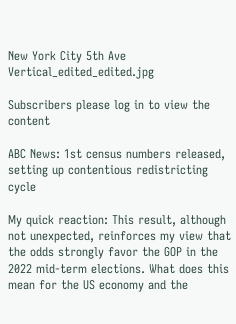New York City 5th Ave Vertical_edited_edited.jpg

Subscribers please log in to view the content

ABC News: 1st census numbers released, setting up contentious redistricting cycle

My quick reaction: This result, although not unexpected, reinforces my view that the odds strongly favor the GOP in the 2022 mid-term elections. What does this mean for the US economy and the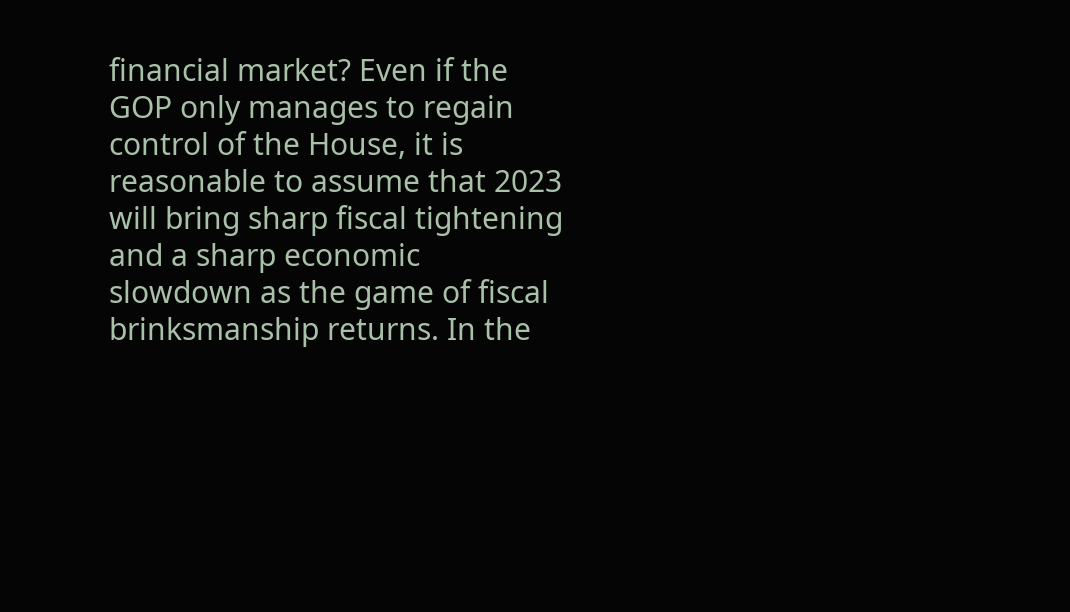financial market? Even if the GOP only manages to regain control of the House, it is reasonable to assume that 2023 will bring sharp fiscal tightening and a sharp economic slowdown as the game of fiscal brinksmanship returns. In the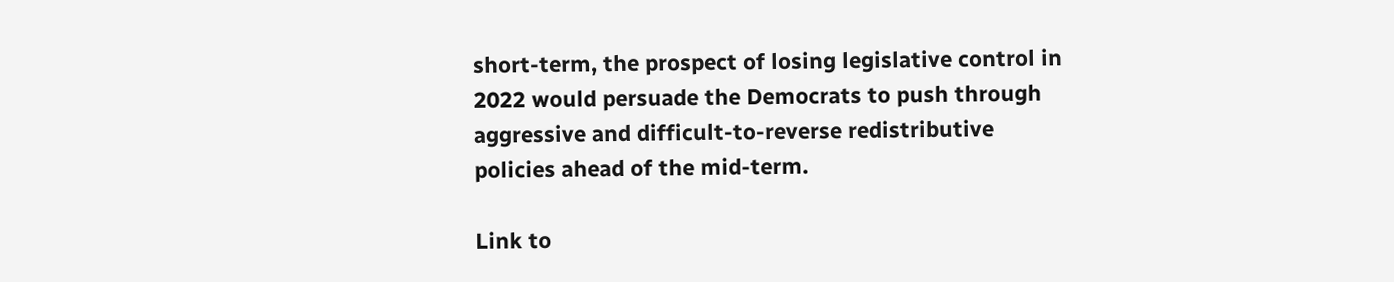short-term, the prospect of losing legislative control in 2022 would persuade the Democrats to push through aggressive and difficult-to-reverse redistributive policies ahead of the mid-term.

Link to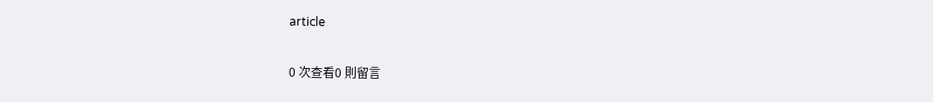article

0 次查看0 則留言